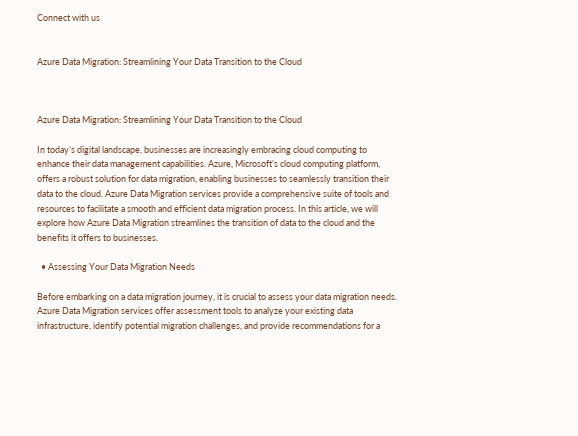Connect with us


Azure Data Migration: Streamlining Your Data Transition to the Cloud



Azure Data Migration: Streamlining Your Data Transition to the Cloud

In today’s digital landscape, businesses are increasingly embracing cloud computing to enhance their data management capabilities. Azure, Microsoft’s cloud computing platform, offers a robust solution for data migration, enabling businesses to seamlessly transition their data to the cloud. Azure Data Migration services provide a comprehensive suite of tools and resources to facilitate a smooth and efficient data migration process. In this article, we will explore how Azure Data Migration streamlines the transition of data to the cloud and the benefits it offers to businesses.

  • Assessing Your Data Migration Needs

Before embarking on a data migration journey, it is crucial to assess your data migration needs. Azure Data Migration services offer assessment tools to analyze your existing data infrastructure, identify potential migration challenges, and provide recommendations for a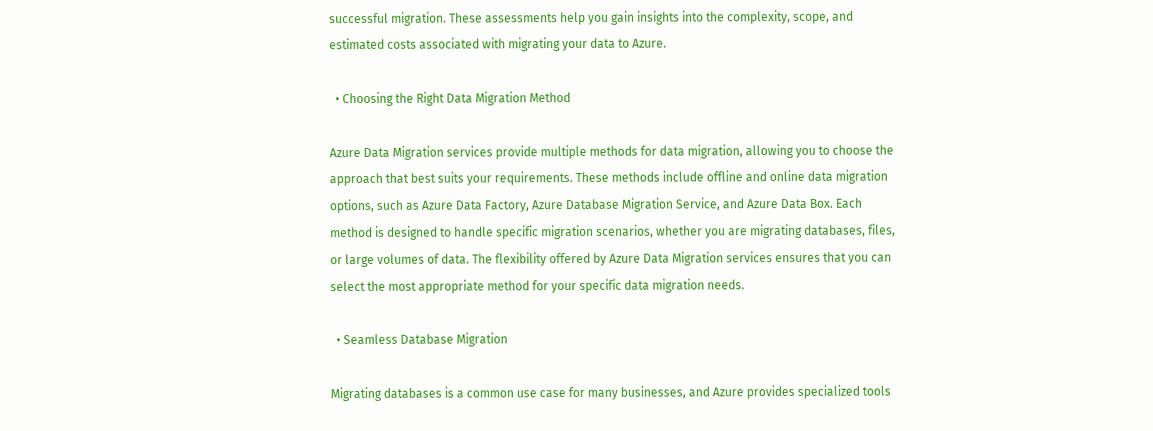successful migration. These assessments help you gain insights into the complexity, scope, and estimated costs associated with migrating your data to Azure.

  • Choosing the Right Data Migration Method

Azure Data Migration services provide multiple methods for data migration, allowing you to choose the approach that best suits your requirements. These methods include offline and online data migration options, such as Azure Data Factory, Azure Database Migration Service, and Azure Data Box. Each method is designed to handle specific migration scenarios, whether you are migrating databases, files, or large volumes of data. The flexibility offered by Azure Data Migration services ensures that you can select the most appropriate method for your specific data migration needs.

  • Seamless Database Migration

Migrating databases is a common use case for many businesses, and Azure provides specialized tools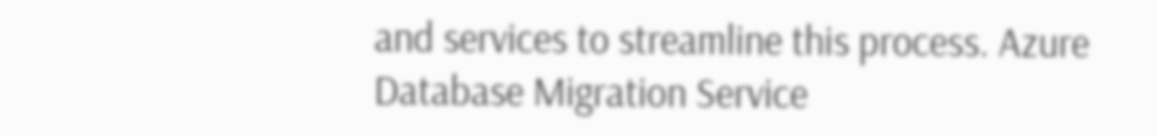and services to streamline this process. Azure Database Migration Service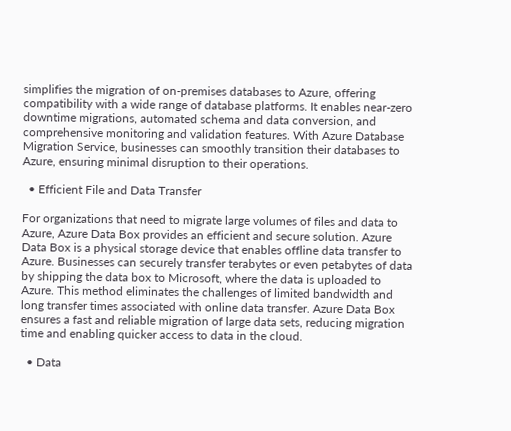simplifies the migration of on-premises databases to Azure, offering compatibility with a wide range of database platforms. It enables near-zero downtime migrations, automated schema and data conversion, and comprehensive monitoring and validation features. With Azure Database Migration Service, businesses can smoothly transition their databases to Azure, ensuring minimal disruption to their operations.

  • Efficient File and Data Transfer

For organizations that need to migrate large volumes of files and data to Azure, Azure Data Box provides an efficient and secure solution. Azure Data Box is a physical storage device that enables offline data transfer to Azure. Businesses can securely transfer terabytes or even petabytes of data by shipping the data box to Microsoft, where the data is uploaded to Azure. This method eliminates the challenges of limited bandwidth and long transfer times associated with online data transfer. Azure Data Box ensures a fast and reliable migration of large data sets, reducing migration time and enabling quicker access to data in the cloud.

  • Data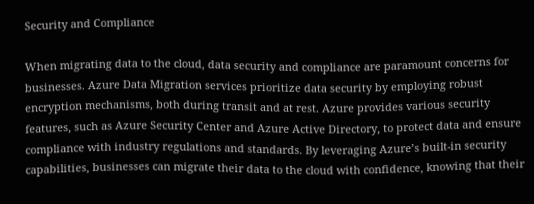Security and Compliance

When migrating data to the cloud, data security and compliance are paramount concerns for businesses. Azure Data Migration services prioritize data security by employing robust encryption mechanisms, both during transit and at rest. Azure provides various security features, such as Azure Security Center and Azure Active Directory, to protect data and ensure compliance with industry regulations and standards. By leveraging Azure’s built-in security capabilities, businesses can migrate their data to the cloud with confidence, knowing that their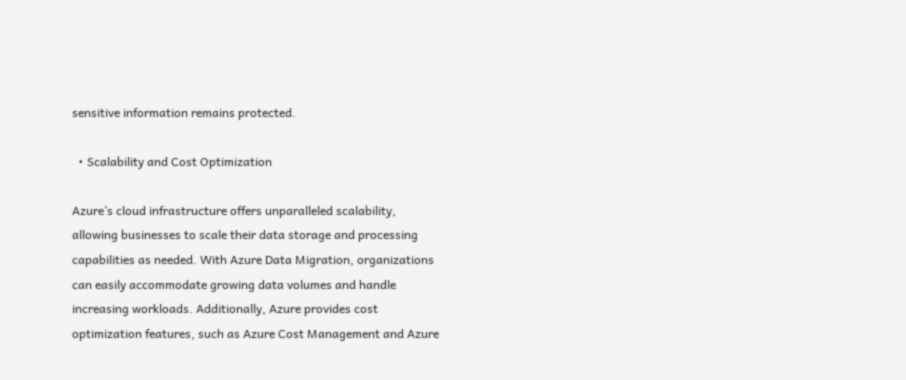sensitive information remains protected.

  • Scalability and Cost Optimization

Azure’s cloud infrastructure offers unparalleled scalability, allowing businesses to scale their data storage and processing capabilities as needed. With Azure Data Migration, organizations can easily accommodate growing data volumes and handle increasing workloads. Additionally, Azure provides cost optimization features, such as Azure Cost Management and Azure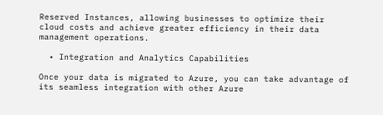Reserved Instances, allowing businesses to optimize their cloud costs and achieve greater efficiency in their data management operations.

  • Integration and Analytics Capabilities

Once your data is migrated to Azure, you can take advantage of its seamless integration with other Azure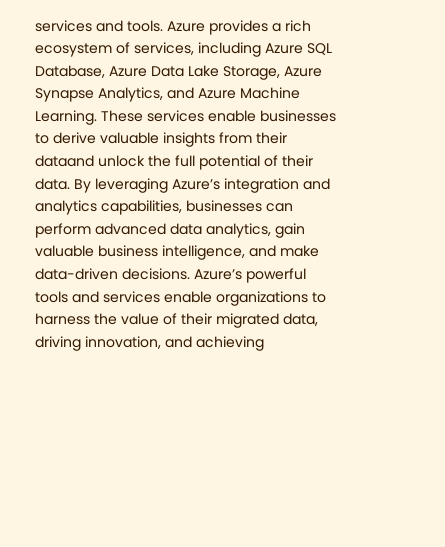services and tools. Azure provides a rich ecosystem of services, including Azure SQL Database, Azure Data Lake Storage, Azure Synapse Analytics, and Azure Machine Learning. These services enable businesses to derive valuable insights from their dataand unlock the full potential of their data. By leveraging Azure’s integration and analytics capabilities, businesses can perform advanced data analytics, gain valuable business intelligence, and make data-driven decisions. Azure’s powerful tools and services enable organizations to harness the value of their migrated data, driving innovation, and achieving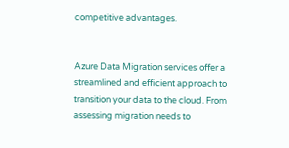competitive advantages.


Azure Data Migration services offer a streamlined and efficient approach to transition your data to the cloud. From assessing migration needs to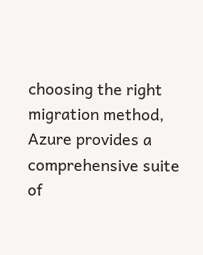choosing the right migration method, Azure provides a comprehensive suite of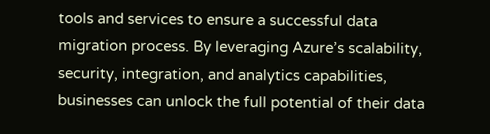tools and services to ensure a successful data migration process. By leveraging Azure’s scalability, security, integration, and analytics capabilities, businesses can unlock the full potential of their data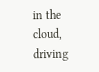in the cloud, driving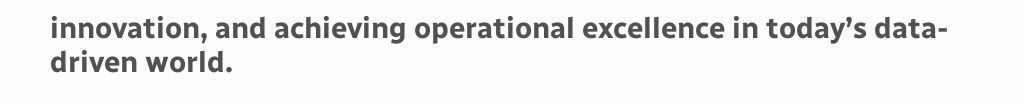innovation, and achieving operational excellence in today’s data-driven world.